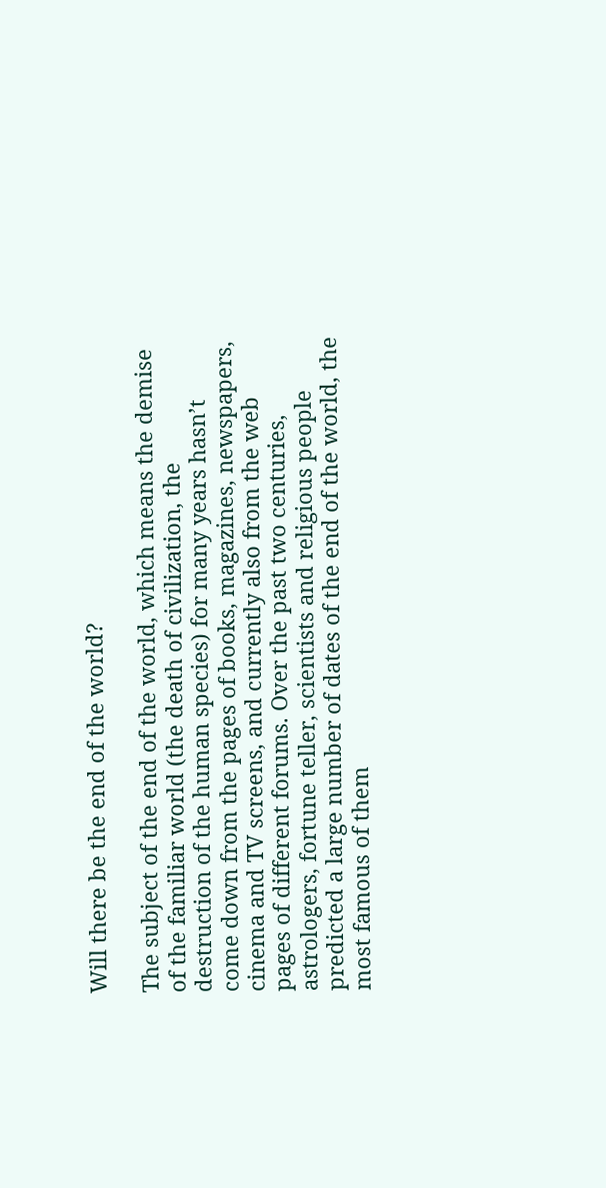Will there be the end of the world?

The subject of the end of the world, which means the demise of the familiar world (the death of civilization, the destruction of the human species) for many years hasn’t come down from the pages of books, magazines, newspapers, cinema and TV screens, and currently also from the web pages of different forums. Over the past two centuries, astrologers, fortune teller, scientists and religious people predicted a large number of dates of the end of the world, the most famous of them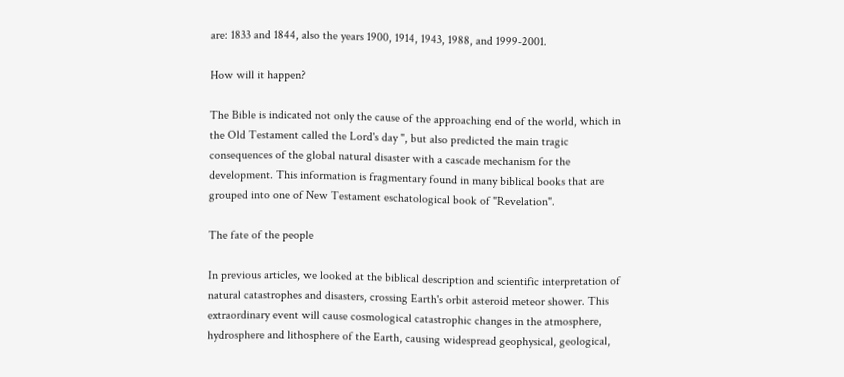are: 1833 and 1844, also the years 1900, 1914, 1943, 1988, and 1999-2001.

How will it happen?

The Bible is indicated not only the cause of the approaching end of the world, which in the Old Testament called the Lord's day ", but also predicted the main tragic consequences of the global natural disaster with a cascade mechanism for the development. This information is fragmentary found in many biblical books that are grouped into one of New Testament eschatological book of "Revelation".

The fate of the people

In previous articles, we looked at the biblical description and scientific interpretation of natural catastrophes and disasters, crossing Earth's orbit asteroid meteor shower. This extraordinary event will cause cosmological catastrophic changes in the atmosphere, hydrosphere and lithosphere of the Earth, causing widespread geophysical, geological,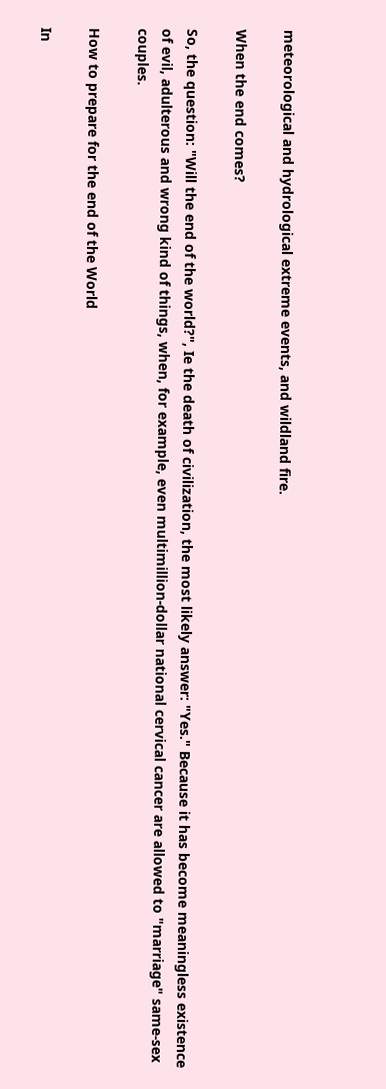meteorological and hydrological extreme events, and wildland fire.

When the end comes?

So, the question: "Will the end of the world?", Ie the death of civilization, the most likely answer: "Yes." Because it has become meaningless existence of evil, adulterous and wrong kind of things, when, for example, even multimillion-dollar national cervical cancer are allowed to "marriage" same-sex couples.

How to prepare for the end of the World

In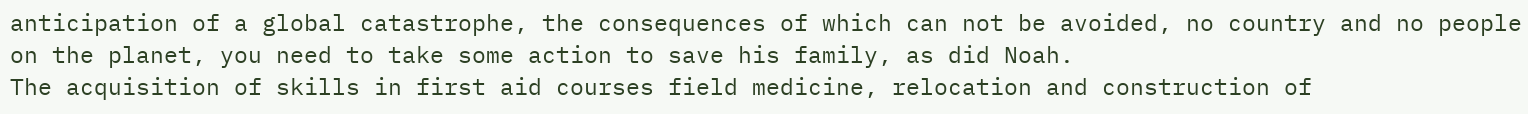anticipation of a global catastrophe, the consequences of which can not be avoided, no country and no people on the planet, you need to take some action to save his family, as did Noah.
The acquisition of skills in first aid courses field medicine, relocation and construction of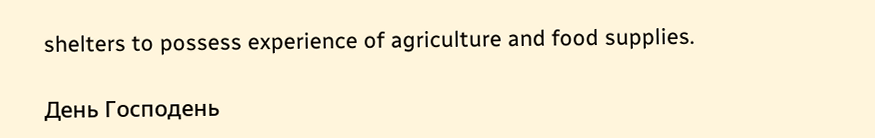shelters to possess experience of agriculture and food supplies.

День Господень